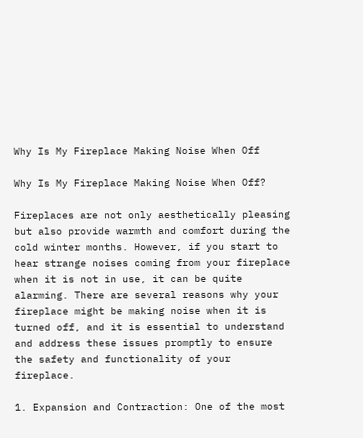Why Is My Fireplace Making Noise When Off

Why Is My Fireplace Making Noise When Off?

Fireplaces are not only aesthetically pleasing but also provide warmth and comfort during the cold winter months. However, if you start to hear strange noises coming from your fireplace when it is not in use, it can be quite alarming. There are several reasons why your fireplace might be making noise when it is turned off, and it is essential to understand and address these issues promptly to ensure the safety and functionality of your fireplace.

1. Expansion and Contraction: One of the most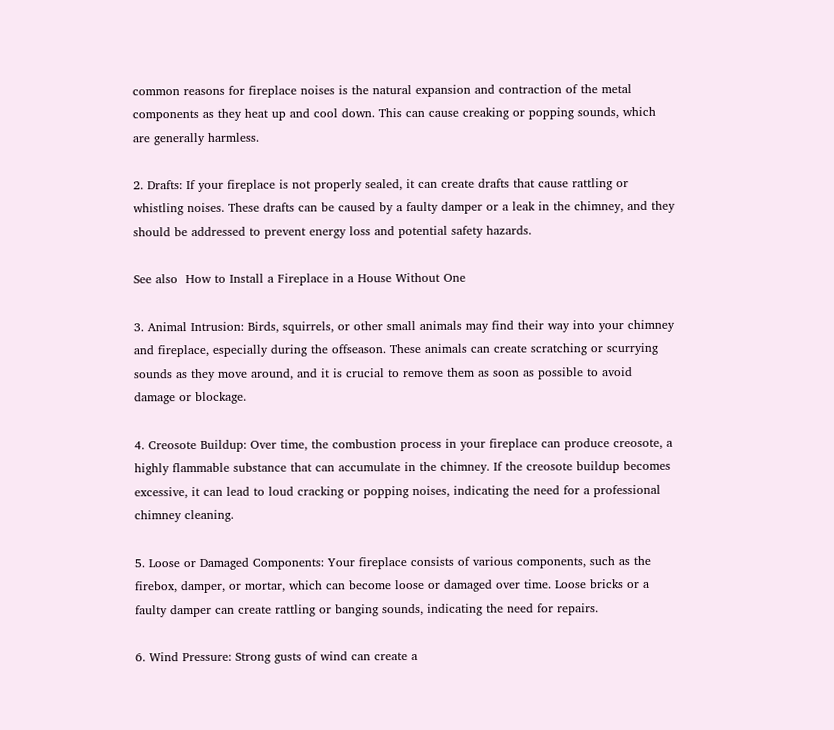common reasons for fireplace noises is the natural expansion and contraction of the metal components as they heat up and cool down. This can cause creaking or popping sounds, which are generally harmless.

2. Drafts: If your fireplace is not properly sealed, it can create drafts that cause rattling or whistling noises. These drafts can be caused by a faulty damper or a leak in the chimney, and they should be addressed to prevent energy loss and potential safety hazards.

See also  How to Install a Fireplace in a House Without One

3. Animal Intrusion: Birds, squirrels, or other small animals may find their way into your chimney and fireplace, especially during the offseason. These animals can create scratching or scurrying sounds as they move around, and it is crucial to remove them as soon as possible to avoid damage or blockage.

4. Creosote Buildup: Over time, the combustion process in your fireplace can produce creosote, a highly flammable substance that can accumulate in the chimney. If the creosote buildup becomes excessive, it can lead to loud cracking or popping noises, indicating the need for a professional chimney cleaning.

5. Loose or Damaged Components: Your fireplace consists of various components, such as the firebox, damper, or mortar, which can become loose or damaged over time. Loose bricks or a faulty damper can create rattling or banging sounds, indicating the need for repairs.

6. Wind Pressure: Strong gusts of wind can create a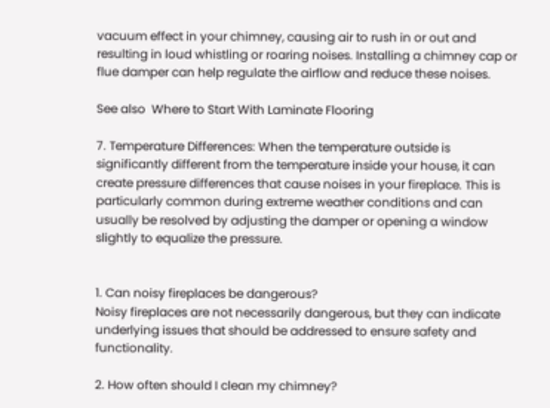vacuum effect in your chimney, causing air to rush in or out and resulting in loud whistling or roaring noises. Installing a chimney cap or flue damper can help regulate the airflow and reduce these noises.

See also  Where to Start With Laminate Flooring

7. Temperature Differences: When the temperature outside is significantly different from the temperature inside your house, it can create pressure differences that cause noises in your fireplace. This is particularly common during extreme weather conditions and can usually be resolved by adjusting the damper or opening a window slightly to equalize the pressure.


1. Can noisy fireplaces be dangerous?
Noisy fireplaces are not necessarily dangerous, but they can indicate underlying issues that should be addressed to ensure safety and functionality.

2. How often should I clean my chimney?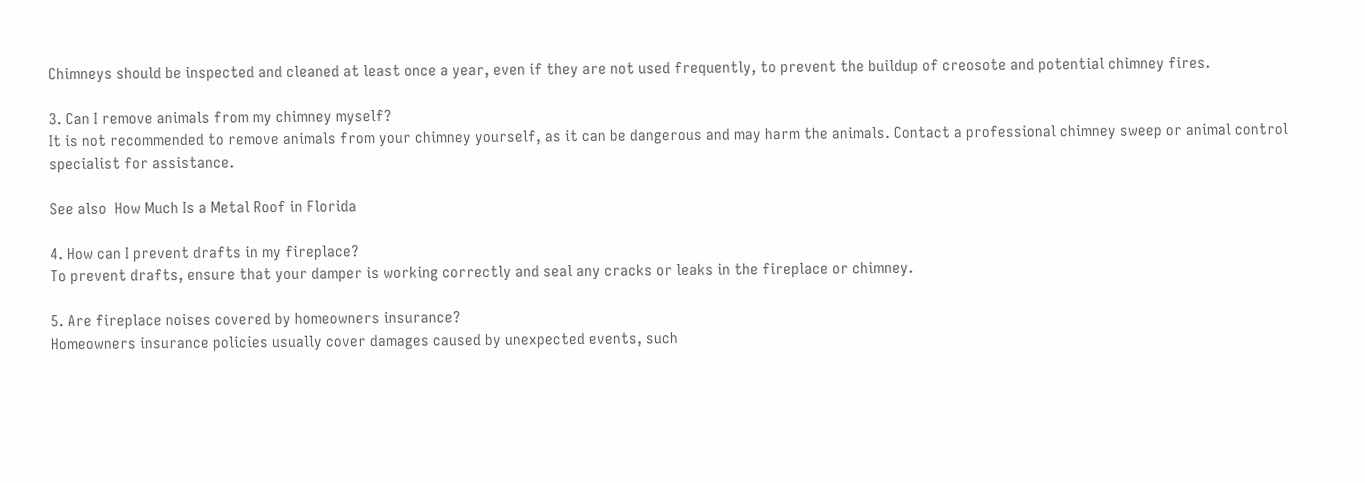Chimneys should be inspected and cleaned at least once a year, even if they are not used frequently, to prevent the buildup of creosote and potential chimney fires.

3. Can I remove animals from my chimney myself?
It is not recommended to remove animals from your chimney yourself, as it can be dangerous and may harm the animals. Contact a professional chimney sweep or animal control specialist for assistance.

See also  How Much Is a Metal Roof in Florida

4. How can I prevent drafts in my fireplace?
To prevent drafts, ensure that your damper is working correctly and seal any cracks or leaks in the fireplace or chimney.

5. Are fireplace noises covered by homeowners insurance?
Homeowners insurance policies usually cover damages caused by unexpected events, such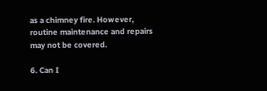as a chimney fire. However, routine maintenance and repairs may not be covered.

6. Can I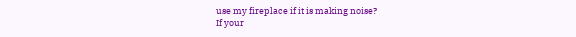use my fireplace if it is making noise?
If your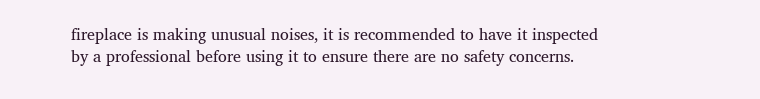fireplace is making unusual noises, it is recommended to have it inspected by a professional before using it to ensure there are no safety concerns.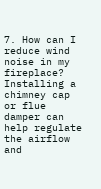7. How can I reduce wind noise in my fireplace?
Installing a chimney cap or flue damper can help regulate the airflow and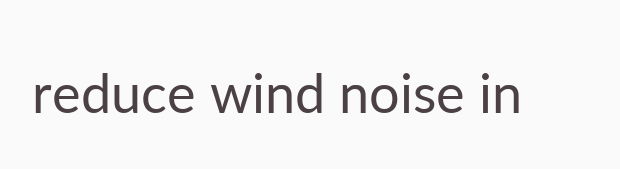reduce wind noise in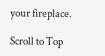your fireplace.

Scroll to Top